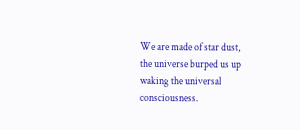We are made of star dust,
the universe burped us up
waking the universal consciousness.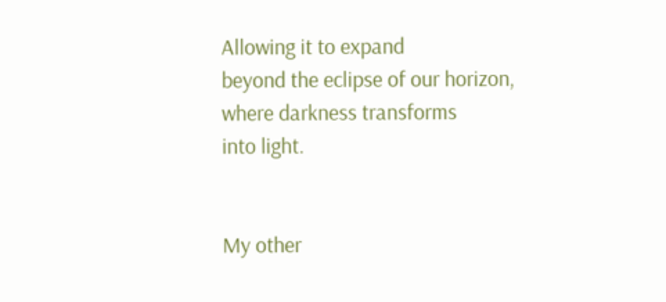Allowing it to expand
beyond the eclipse of our horizon,
where darkness transforms
into light.


My other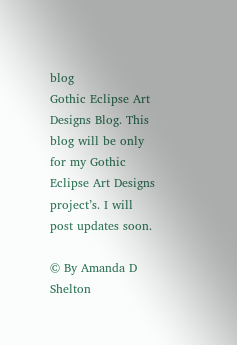blog
Gothic Eclipse Art Designs Blog. This blog will be only for my Gothic Eclipse Art Designs project’s. I will post updates soon.

© By Amanda D Shelton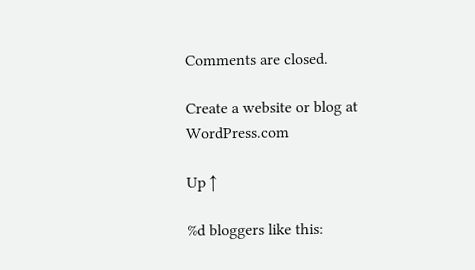Comments are closed.

Create a website or blog at WordPress.com

Up ↑

%d bloggers like this: